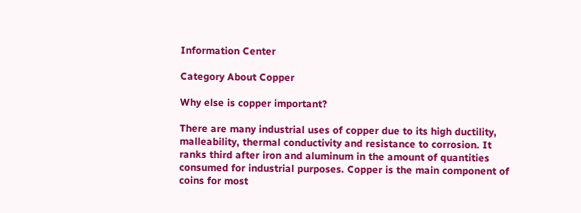Information Center

Category About Copper

Why else is copper important?

There are many industrial uses of copper due to its high ductility, malleability, thermal conductivity and resistance to corrosion. It ranks third after iron and aluminum in the amount of quantities consumed for industrial purposes. Copper is the main component of coins for most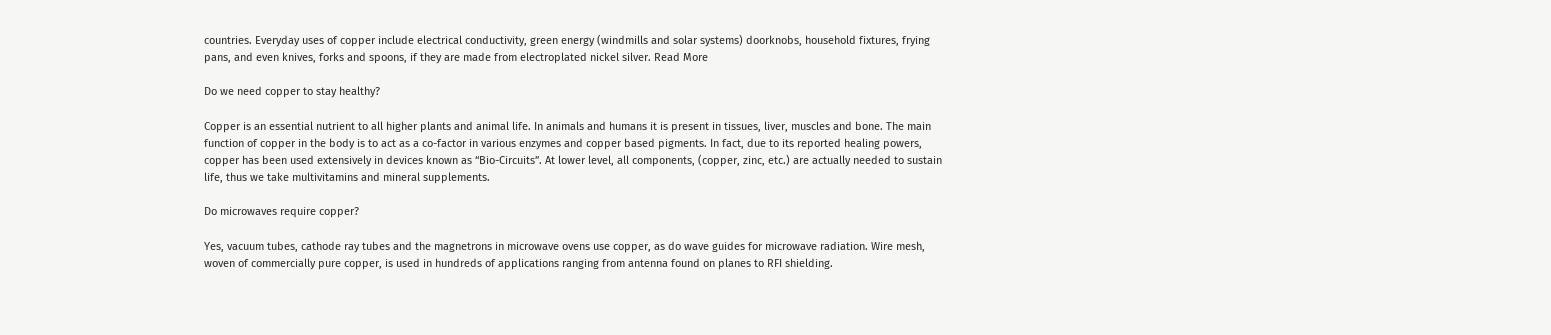countries. Everyday uses of copper include electrical conductivity, green energy (windmills and solar systems) doorknobs, household fixtures, frying pans, and even knives, forks and spoons, if they are made from electroplated nickel silver. Read More

Do we need copper to stay healthy?

Copper is an essential nutrient to all higher plants and animal life. In animals and humans it is present in tissues, liver, muscles and bone. The main function of copper in the body is to act as a co-factor in various enzymes and copper based pigments. In fact, due to its reported healing powers, copper has been used extensively in devices known as “Bio-Circuits”. At lower level, all components, (copper, zinc, etc.) are actually needed to sustain life, thus we take multivitamins and mineral supplements.

Do microwaves require copper?

Yes, vacuum tubes, cathode ray tubes and the magnetrons in microwave ovens use copper, as do wave guides for microwave radiation. Wire mesh, woven of commercially pure copper, is used in hundreds of applications ranging from antenna found on planes to RFI shielding.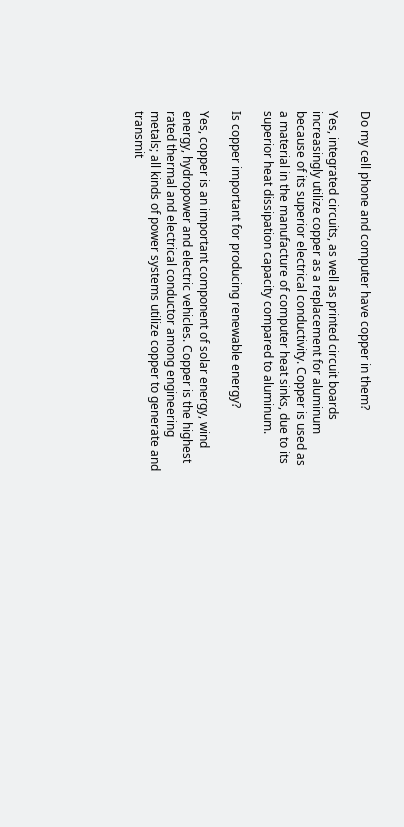Do my cell phone and computer have copper in them?

Yes, integrated circuits, as well as printed circuit boards increasingly utilize copper as a replacement for aluminum because of its superior electrical conductivity. Copper is used as a material in the manufacture of computer heat sinks, due to its superior heat dissipation capacity compared to aluminum.

Is copper important for producing renewable energy?

Yes, copper is an important component of solar energy, wind energy, hydropower and electric vehicles. Copper is the highest rated thermal and electrical conductor among engineering metals; all kinds of power systems utilize copper to generate and transmit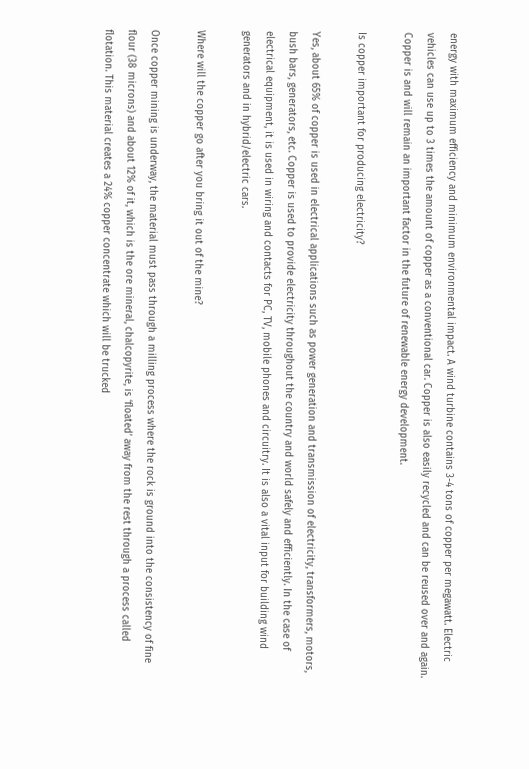energy with maximum efficiency and minimum environmental impact. A wind turbine contains 3-4 tons of copper per megawatt. Electric vehicles can use up to 3 times the amount of copper as a conventional car. Copper is also easily recycled and can be reused over and again. Copper is and will remain an important factor in the future of renewable energy development.

Is copper important for producing electricity?

Yes, about 65% of copper is used in electrical applications such as power generation and transmission of electricity, transformers, motors, bush bars, generators, etc. Copper is used to provide electricity throughout the country and world safely and efficiently. In the case of electrical equipment, it is used in wiring and contacts for PC, TV, mobile phones and circuitry. It is also a vital input for building wind generators and in hybrid/electric cars.

Where will the copper go after you bring it out of the mine?

Once copper mining is underway, the material must pass through a milling process where the rock is ground into the consistency of fine flour (38 microns) and about 12% of it, which is the ore mineral, chalcopyrite, is ‘floated’ away from the rest through a process called flotation. This material creates a 24% copper concentrate which will be trucked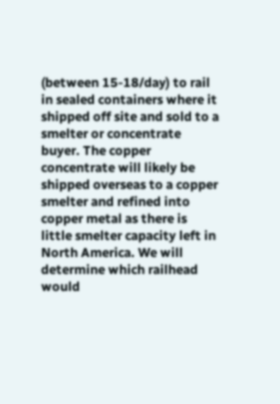(between 15-18/day) to rail in sealed containers where it shipped off site and sold to a smelter or concentrate buyer. The copper concentrate will likely be shipped overseas to a copper smelter and refined into copper metal as there is little smelter capacity left in North America. We will determine which railhead would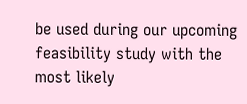be used during our upcoming feasibility study with the most likely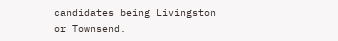candidates being Livingston or Townsend.